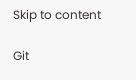Skip to content

Git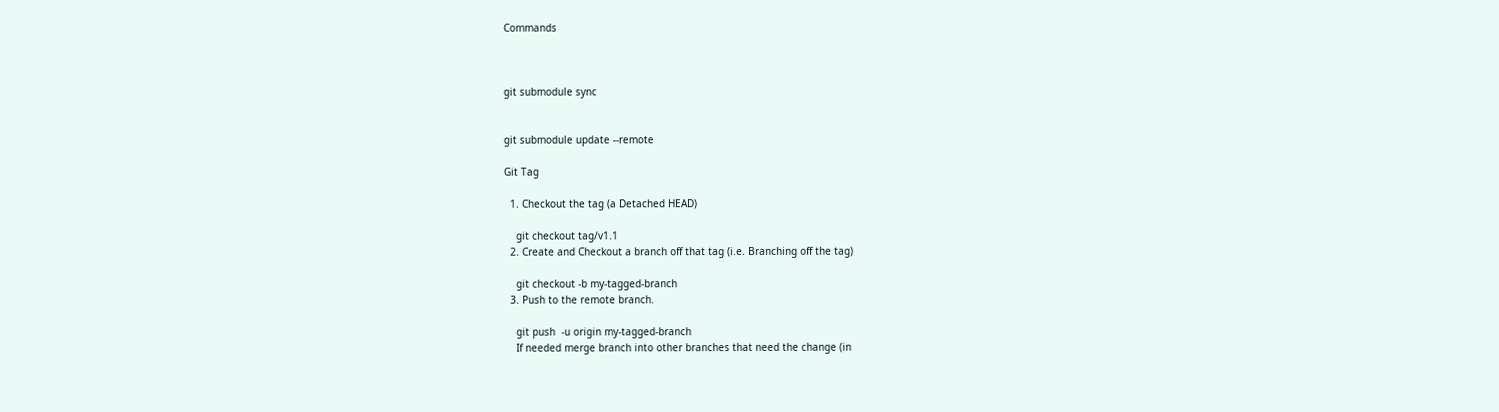Commands



git submodule sync


git submodule update --remote

Git Tag

  1. Checkout the tag (a Detached HEAD)

    git checkout tag/v1.1
  2. Create and Checkout a branch off that tag (i.e. Branching off the tag)

    git checkout -b my-tagged-branch
  3. Push to the remote branch.

    git push  -u origin my-tagged-branch
    If needed merge branch into other branches that need the change (in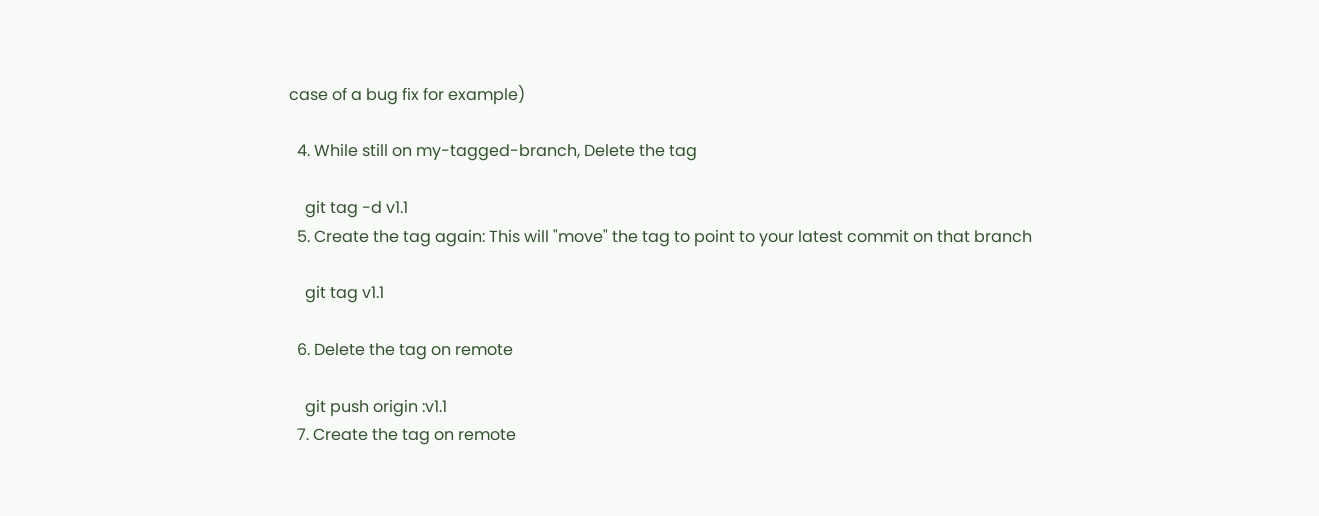case of a bug fix for example)

  4. While still on my-tagged-branch, Delete the tag

    git tag -d v1.1
  5. Create the tag again: This will "move" the tag to point to your latest commit on that branch

    git tag v1.1

  6. Delete the tag on remote

    git push origin :v1.1
  7. Create the tag on remote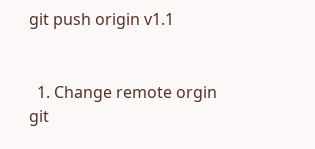git push origin v1.1


  1. Change remote orgin git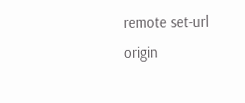remote set-url origin